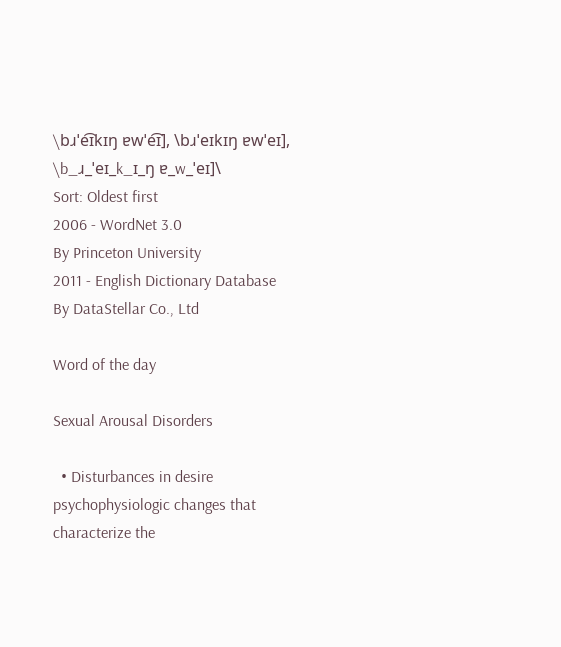\bɹˈe͡ɪkɪŋ ɐwˈe͡ɪ], \bɹˈeɪkɪŋ ɐwˈeɪ], \b_ɹ_ˈeɪ_k_ɪ_ŋ ɐ_w_ˈeɪ]\
Sort: Oldest first
2006 - WordNet 3.0
By Princeton University
2011 - English Dictionary Database
By DataStellar Co., Ltd

Word of the day

Sexual Arousal Disorders

  • Disturbances in desire psychophysiologic changes that characterize the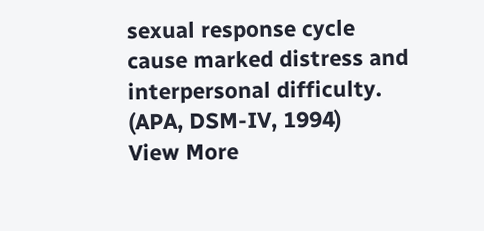sexual response cycle cause marked distress and interpersonal difficulty. (APA, DSM-IV, 1994)
View More